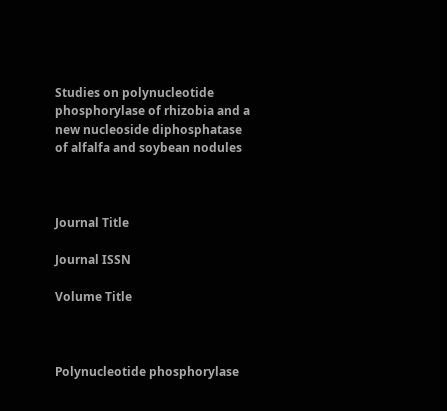Studies on polynucleotide phosphorylase of rhizobia and a new nucleoside diphosphatase of alfalfa and soybean nodules



Journal Title

Journal ISSN

Volume Title



Polynucleotide phosphorylase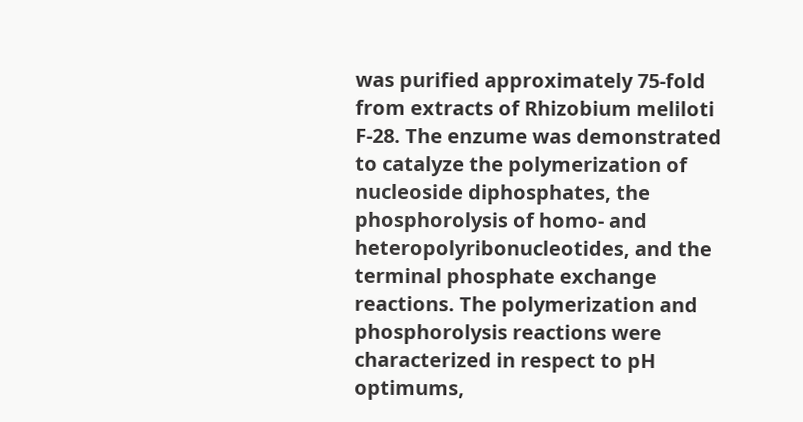was purified approximately 75-fold from extracts of Rhizobium meliloti F-28. The enzume was demonstrated to catalyze the polymerization of nucleoside diphosphates, the phosphorolysis of homo- and heteropolyribonucleotides, and the terminal phosphate exchange reactions. The polymerization and phosphorolysis reactions were characterized in respect to pH optimums,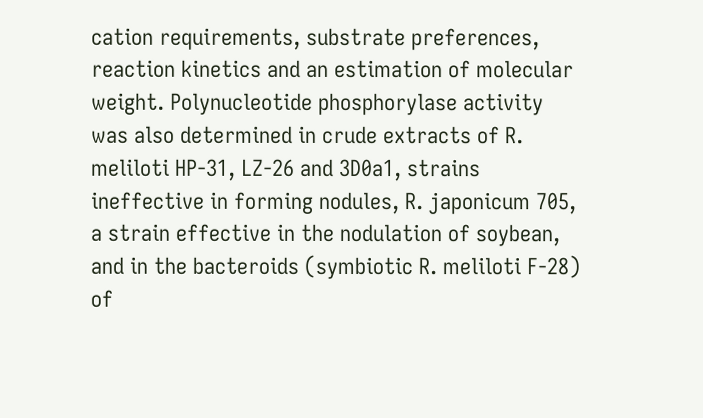cation requirements, substrate preferences, reaction kinetics and an estimation of molecular weight. Polynucleotide phosphorylase activity was also determined in crude extracts of R. meliloti HP-31, LZ-26 and 3D0a1, strains ineffective in forming nodules, R. japonicum 705, a strain effective in the nodulation of soybean, and in the bacteroids (symbiotic R. meliloti F-28) of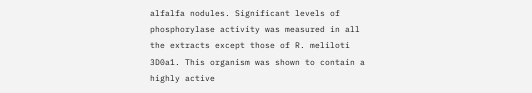alfalfa nodules. Significant levels of phosphorylase activity was measured in all the extracts except those of R. meliloti 3D0a1. This organism was shown to contain a highly active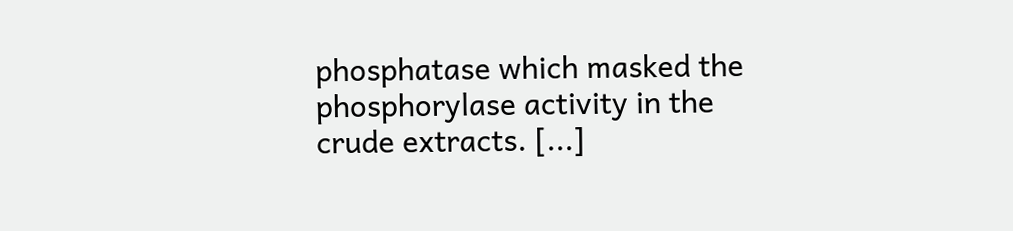phosphatase which masked the phosphorylase activity in the crude extracts. [...]